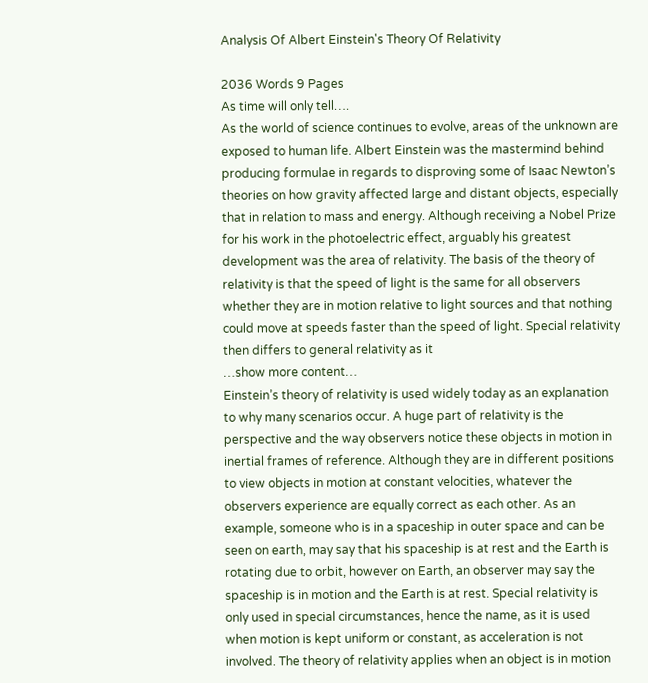Analysis Of Albert Einstein's Theory Of Relativity

2036 Words 9 Pages
As time will only tell….
As the world of science continues to evolve, areas of the unknown are exposed to human life. Albert Einstein was the mastermind behind producing formulae in regards to disproving some of Isaac Newton’s theories on how gravity affected large and distant objects, especially that in relation to mass and energy. Although receiving a Nobel Prize for his work in the photoelectric effect, arguably his greatest development was the area of relativity. The basis of the theory of relativity is that the speed of light is the same for all observers whether they are in motion relative to light sources and that nothing could move at speeds faster than the speed of light. Special relativity then differs to general relativity as it
…show more content…
Einstein’s theory of relativity is used widely today as an explanation to why many scenarios occur. A huge part of relativity is the perspective and the way observers notice these objects in motion in inertial frames of reference. Although they are in different positions to view objects in motion at constant velocities, whatever the observers experience are equally correct as each other. As an example, someone who is in a spaceship in outer space and can be seen on earth, may say that his spaceship is at rest and the Earth is rotating due to orbit, however on Earth, an observer may say the spaceship is in motion and the Earth is at rest. Special relativity is only used in special circumstances, hence the name, as it is used when motion is kept uniform or constant, as acceleration is not involved. The theory of relativity applies when an object is in motion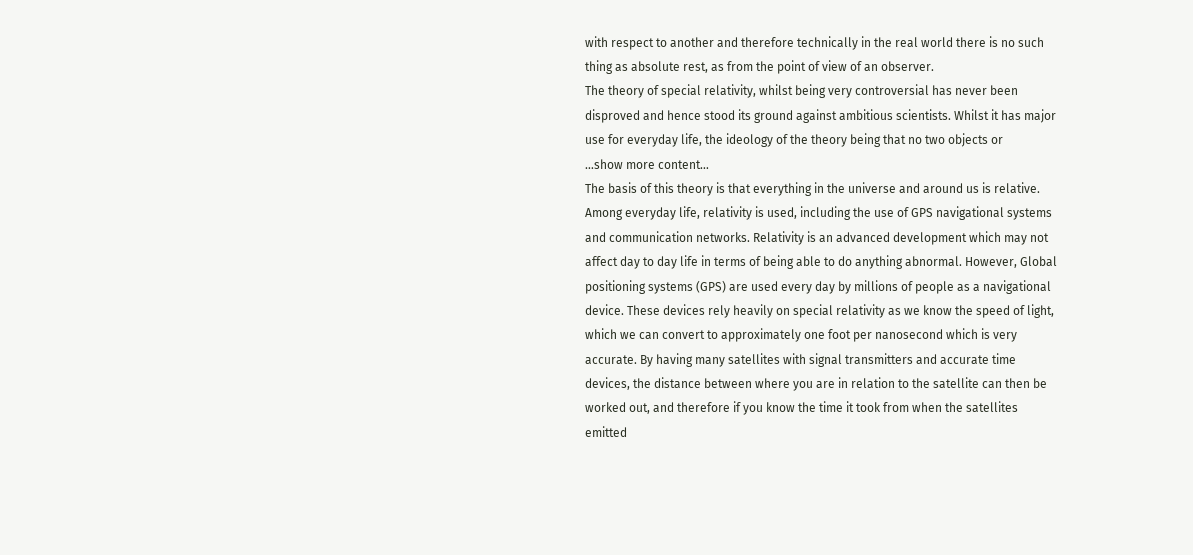with respect to another and therefore technically in the real world there is no such thing as absolute rest, as from the point of view of an observer.
The theory of special relativity, whilst being very controversial has never been disproved and hence stood its ground against ambitious scientists. Whilst it has major use for everyday life, the ideology of the theory being that no two objects or
…show more content…
The basis of this theory is that everything in the universe and around us is relative. Among everyday life, relativity is used, including the use of GPS navigational systems and communication networks. Relativity is an advanced development which may not affect day to day life in terms of being able to do anything abnormal. However, Global positioning systems (GPS) are used every day by millions of people as a navigational device. These devices rely heavily on special relativity as we know the speed of light, which we can convert to approximately one foot per nanosecond which is very accurate. By having many satellites with signal transmitters and accurate time devices, the distance between where you are in relation to the satellite can then be worked out, and therefore if you know the time it took from when the satellites emitted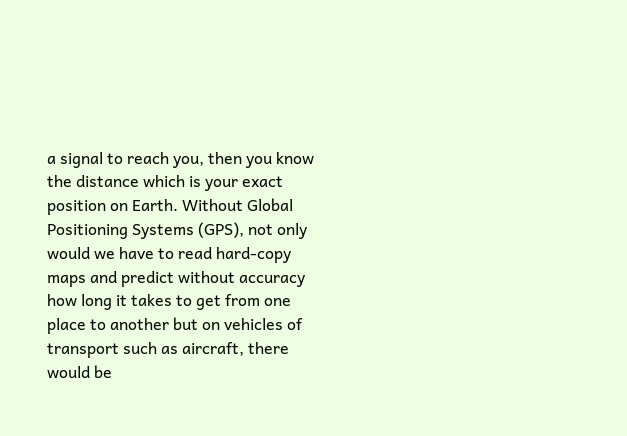a signal to reach you, then you know the distance which is your exact position on Earth. Without Global Positioning Systems (GPS), not only would we have to read hard-copy maps and predict without accuracy how long it takes to get from one place to another but on vehicles of transport such as aircraft, there would be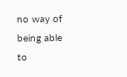no way of being able to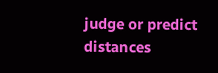judge or predict distances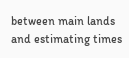between main lands and estimating times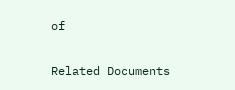of

Related Documents